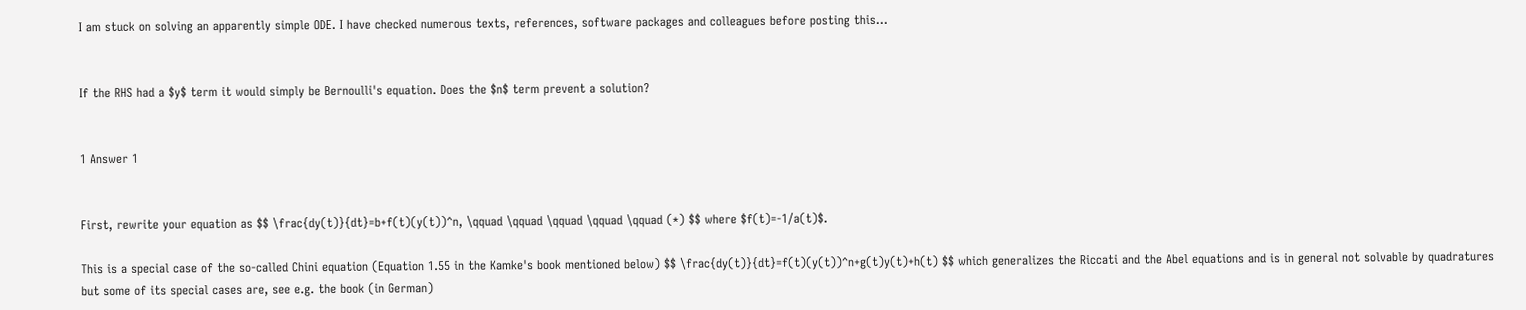I am stuck on solving an apparently simple ODE. I have checked numerous texts, references, software packages and colleagues before posting this...


If the RHS had a $y$ term it would simply be Bernoulli's equation. Does the $n$ term prevent a solution?


1 Answer 1


First, rewrite your equation as $$ \frac{dy(t)}{dt}=b+f(t)(y(t))^n, \qquad \qquad \qquad \qquad \qquad (*) $$ where $f(t)=-1/a(t)$.

This is a special case of the so-called Chini equation (Equation 1.55 in the Kamke's book mentioned below) $$ \frac{dy(t)}{dt}=f(t)(y(t))^n+g(t)y(t)+h(t) $$ which generalizes the Riccati and the Abel equations and is in general not solvable by quadratures but some of its special cases are, see e.g. the book (in German)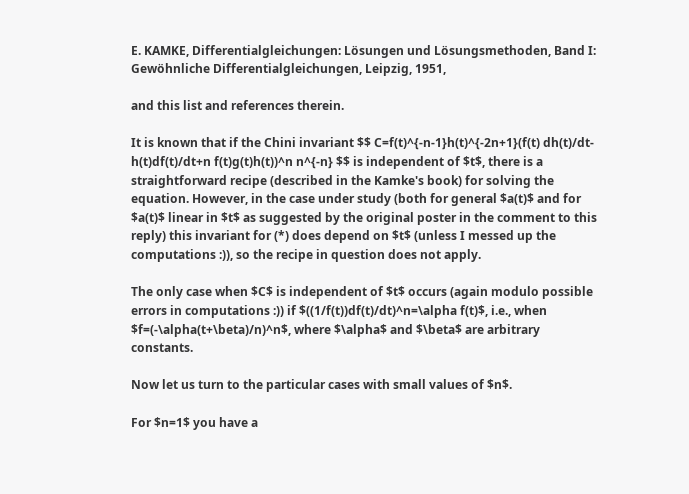E. KAMKE, Differentialgleichungen: Lösungen und Lösungsmethoden, Band I: Gewöhnliche Differentialgleichungen, Leipzig, 1951,

and this list and references therein.

It is known that if the Chini invariant $$ C=f(t)^{-n-1}h(t)^{-2n+1}(f(t) dh(t)/dt-h(t)df(t)/dt+n f(t)g(t)h(t))^n n^{-n} $$ is independent of $t$, there is a straightforward recipe (described in the Kamke's book) for solving the equation. However, in the case under study (both for general $a(t)$ and for $a(t)$ linear in $t$ as suggested by the original poster in the comment to this reply) this invariant for (*) does depend on $t$ (unless I messed up the computations :)), so the recipe in question does not apply.

The only case when $C$ is independent of $t$ occurs (again modulo possible errors in computations :)) if $((1/f(t))df(t)/dt)^n=\alpha f(t)$, i.e., when $f=(-\alpha(t+\beta)/n)^n$, where $\alpha$ and $\beta$ are arbitrary constants.

Now let us turn to the particular cases with small values of $n$.

For $n=1$ you have a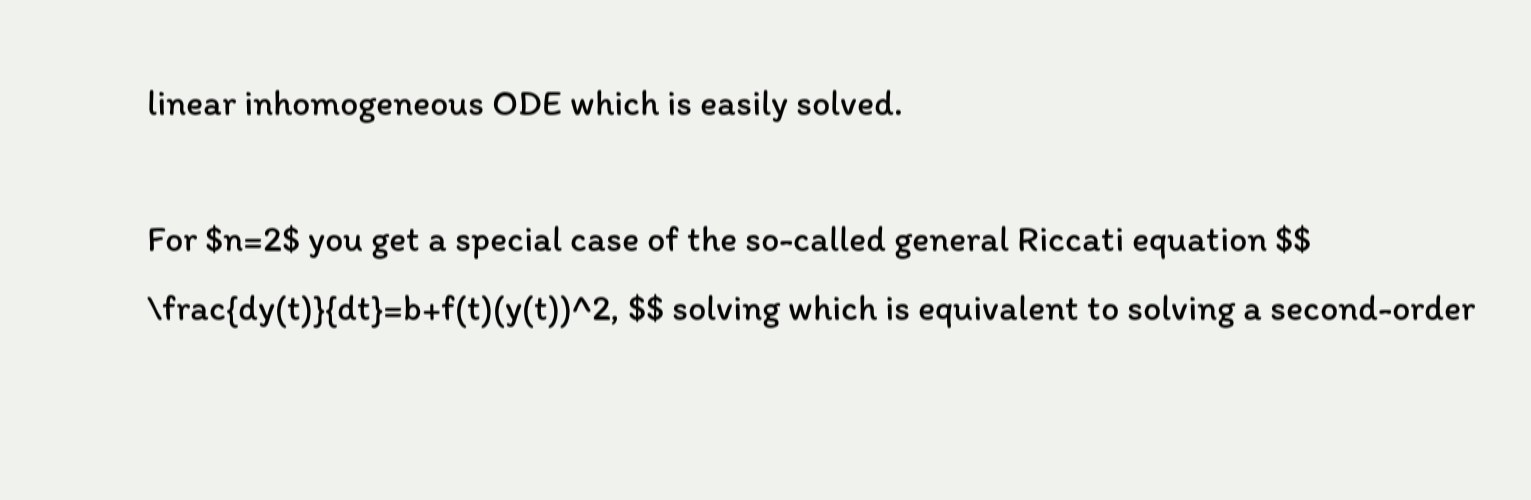linear inhomogeneous ODE which is easily solved.

For $n=2$ you get a special case of the so-called general Riccati equation $$ \frac{dy(t)}{dt}=b+f(t)(y(t))^2, $$ solving which is equivalent to solving a second-order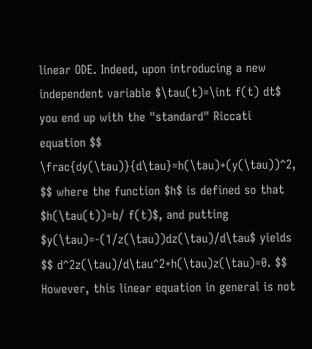linear ODE. Indeed, upon introducing a new independent variable $\tau(t)=\int f(t) dt$ you end up with the "standard" Riccati equation $$ \frac{dy(\tau)}{d\tau}=h(\tau)+(y(\tau))^2, $$ where the function $h$ is defined so that $h(\tau(t))=b/ f(t)$, and putting $y(\tau)=-(1/z(\tau))dz(\tau)/d\tau$ yields $$ d^2z(\tau)/d\tau^2+h(\tau)z(\tau)=0. $$ However, this linear equation in general is not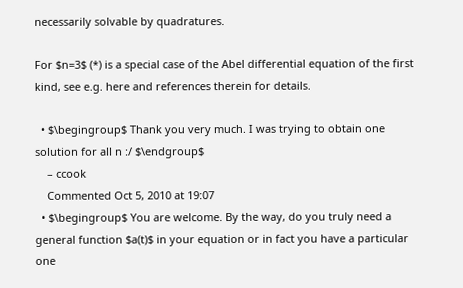necessarily solvable by quadratures.

For $n=3$ (*) is a special case of the Abel differential equation of the first kind, see e.g. here and references therein for details.

  • $\begingroup$ Thank you very much. I was trying to obtain one solution for all n :/ $\endgroup$
    – ccook
    Commented Oct 5, 2010 at 19:07
  • $\begingroup$ You are welcome. By the way, do you truly need a general function $a(t)$ in your equation or in fact you have a particular one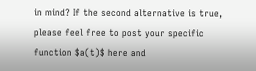in mind? If the second alternative is true, please feel free to post your specific function $a(t)$ here and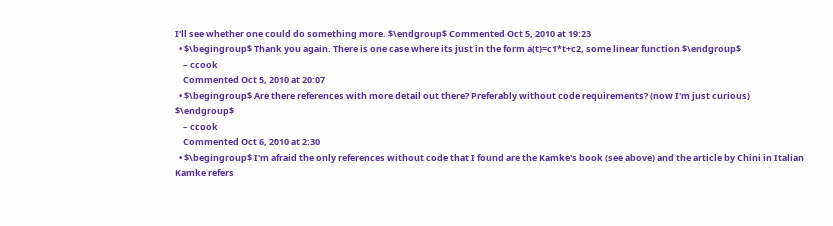I'll see whether one could do something more. $\endgroup$ Commented Oct 5, 2010 at 19:23
  • $\begingroup$ Thank you again. There is one case where its just in the form a(t)=c1*t+c2, some linear function $\endgroup$
    – ccook
    Commented Oct 5, 2010 at 20:07
  • $\begingroup$ Are there references with more detail out there? Preferably without code requirements? (now I'm just curious) $\endgroup$
    – ccook
    Commented Oct 6, 2010 at 2:30
  • $\begingroup$ I'm afraid the only references without code that I found are the Kamke's book (see above) and the article by Chini in Italian Kamke refers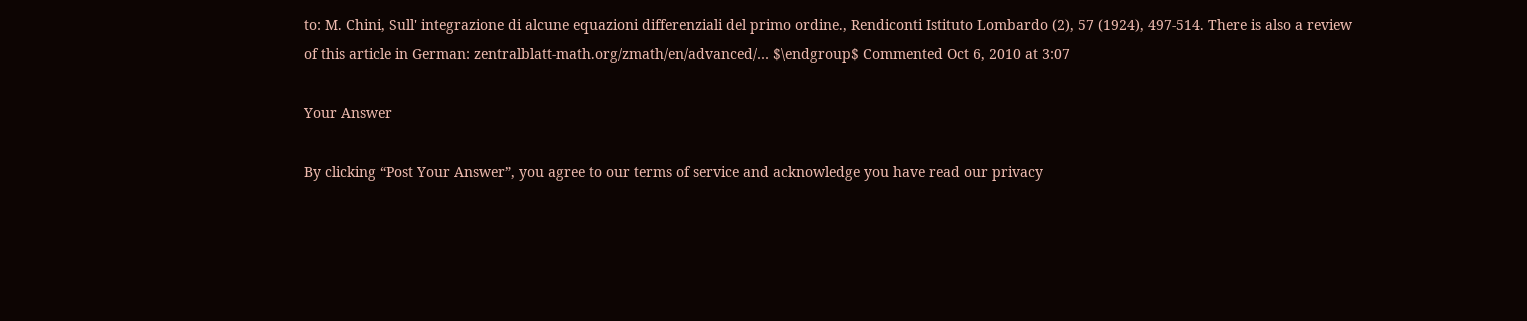to: M. Chini, Sull' integrazione di alcune equazioni differenziali del primo ordine., Rendiconti Istituto Lombardo (2), 57 (1924), 497-514. There is also a review of this article in German: zentralblatt-math.org/zmath/en/advanced/… $\endgroup$ Commented Oct 6, 2010 at 3:07

Your Answer

By clicking “Post Your Answer”, you agree to our terms of service and acknowledge you have read our privacy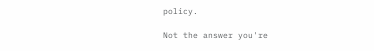policy.

Not the answer you're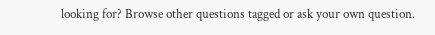looking for? Browse other questions tagged or ask your own question.